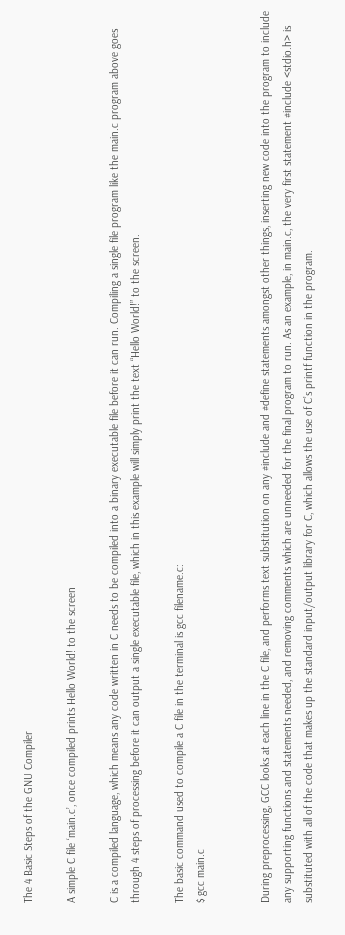The 4 Basic Steps of the GNU Compiler

A simple C file ‘main.c’, once compiled prints Hello World! to the screen

C is a compiled language, which means any code written in C needs to be compiled into a binary executable file before it can run. Compiling a single file program like the main.c program above goes through 4 steps of processing before it can output a single executable file, which in this example will simply print the text “Hello World!” to the screen.

The basic command used to compile a C file in the terminal is gcc filename.c:
$ gcc main.c


During preprocessing, GCC looks at each line in the C file, and performs text substitution on any #include and #define statements amongst other things, inserting new code into the program to include any supporting functions and statements needed, and removing comments which are unneeded for the final program to run. As an example, in main.c, the very first statement #include <stdio.h> is substituted with all of the code that makes up the standard input/output library for C, which allows the use of C’s printf function in the program.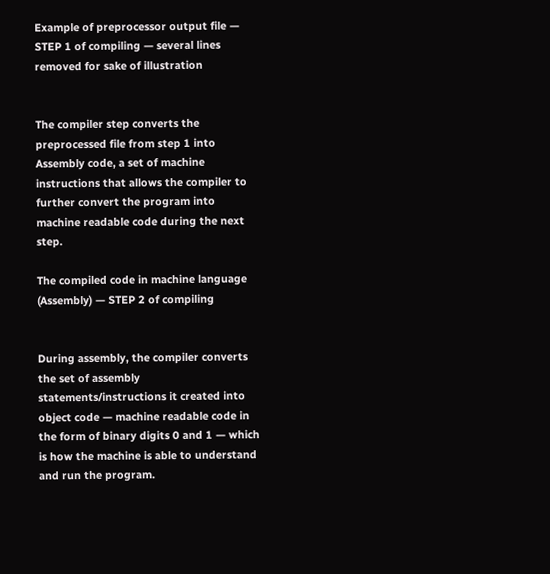Example of preprocessor output file — STEP 1 of compiling — several lines removed for sake of illustration


The compiler step converts the preprocessed file from step 1 into Assembly code, a set of machine instructions that allows the compiler to further convert the program into machine readable code during the next step.

The compiled code in machine language (Assembly) — STEP 2 of compiling


During assembly, the compiler converts the set of assembly statements/instructions it created into object code — machine readable code in the form of binary digits 0 and 1 — which is how the machine is able to understand and run the program.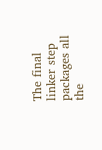The final linker step packages all the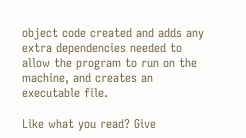object code created and adds any extra dependencies needed to allow the program to run on the machine, and creates an executable file.

Like what you read? Give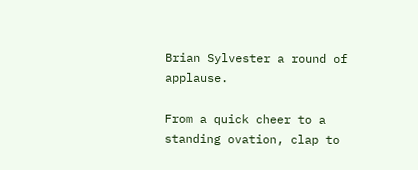Brian Sylvester a round of applause.

From a quick cheer to a standing ovation, clap to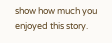show how much you enjoyed this story.